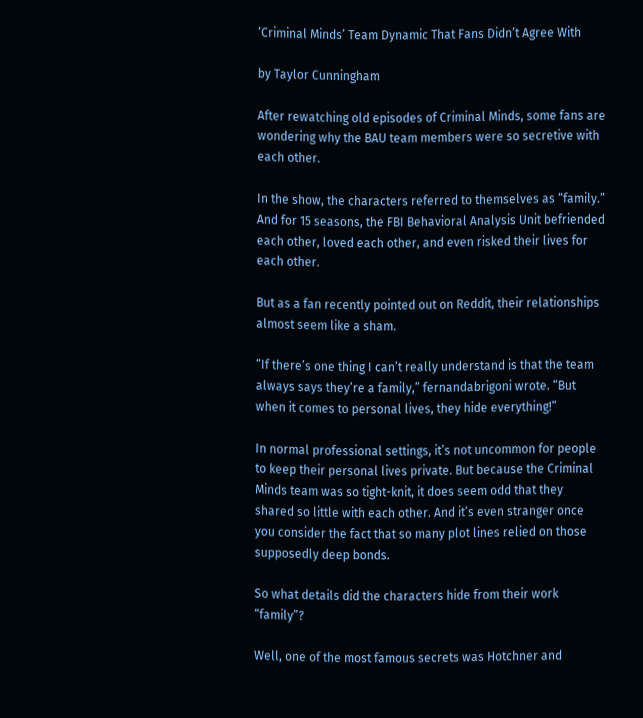‘Criminal Minds’ Team Dynamic That Fans Didn’t Agree With

by Taylor Cunningham

After rewatching old episodes of Criminal Minds, some fans are wondering why the BAU team members were so secretive with each other.

In the show, the characters referred to themselves as “family.” And for 15 seasons, the FBI Behavioral Analysis Unit befriended each other, loved each other, and even risked their lives for each other.

But as a fan recently pointed out on Reddit, their relationships almost seem like a sham.

“If there’s one thing I can’t really understand is that the team always says they’re a family,” fernandabrigoni wrote. “But when it comes to personal lives, they hide everything!”

In normal professional settings, it’s not uncommon for people to keep their personal lives private. But because the Criminal Minds team was so tight-knit, it does seem odd that they shared so little with each other. And it’s even stranger once you consider the fact that so many plot lines relied on those supposedly deep bonds.

So what details did the characters hide from their work “family”?

Well, one of the most famous secrets was Hotchner and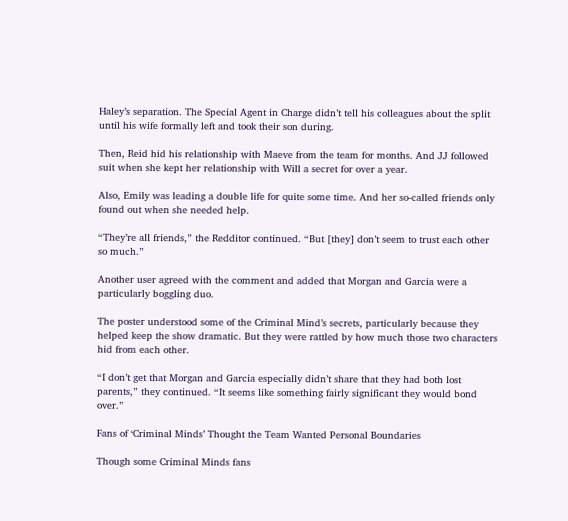Haley’s separation. The Special Agent in Charge didn’t tell his colleagues about the split until his wife formally left and took their son during.

Then, Reid hid his relationship with Maeve from the team for months. And JJ followed suit when she kept her relationship with Will a secret for over a year.

Also, Emily was leading a double life for quite some time. And her so-called friends only found out when she needed help.

“They’re all friends,” the Redditor continued. “But [they] don’t seem to trust each other so much.”

Another user agreed with the comment and added that Morgan and Garcia were a particularly boggling duo.

The poster understood some of the Criminal Mind’s secrets, particularly because they helped keep the show dramatic. But they were rattled by how much those two characters hid from each other.

“I don’t get that Morgan and Garcia especially didn’t share that they had both lost parents,” they continued. “It seems like something fairly significant they would bond over.”

Fans of ‘Criminal Minds’ Thought the Team Wanted Personal Boundaries

Though some Criminal Minds fans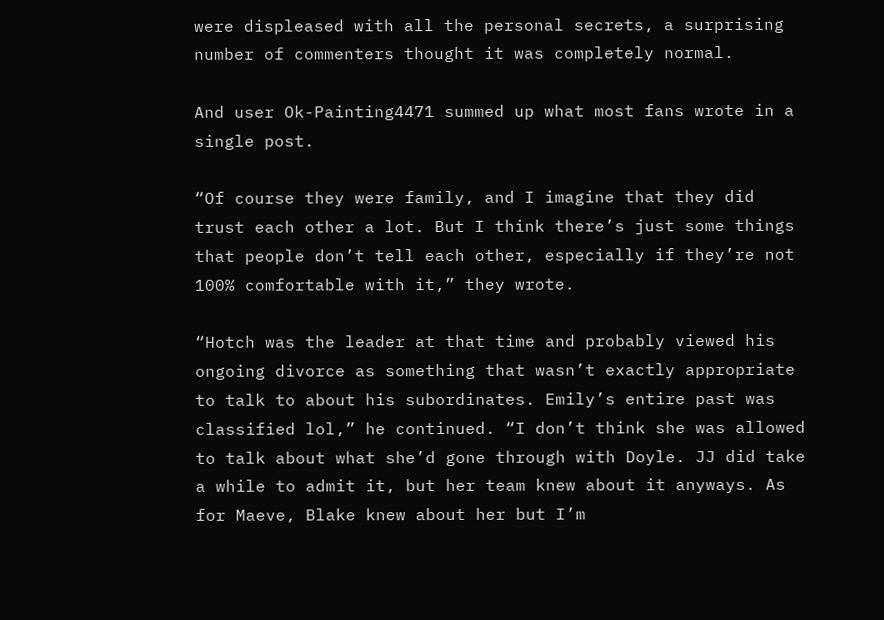were displeased with all the personal secrets, a surprising number of commenters thought it was completely normal.

And user Ok-Painting4471 summed up what most fans wrote in a single post.

“Of course they were family, and I imagine that they did trust each other a lot. But I think there’s just some things that people don’t tell each other, especially if they’re not 100% comfortable with it,” they wrote.

“Hotch was the leader at that time and probably viewed his ongoing divorce as something that wasn’t exactly appropriate to talk to about his subordinates. Emily’s entire past was classified lol,” he continued. “I don’t think she was allowed to talk about what she’d gone through with Doyle. JJ did take a while to admit it, but her team knew about it anyways. As for Maeve, Blake knew about her but I’m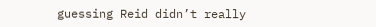guessing Reid didn’t really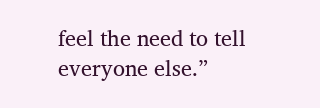feel the need to tell everyone else.”